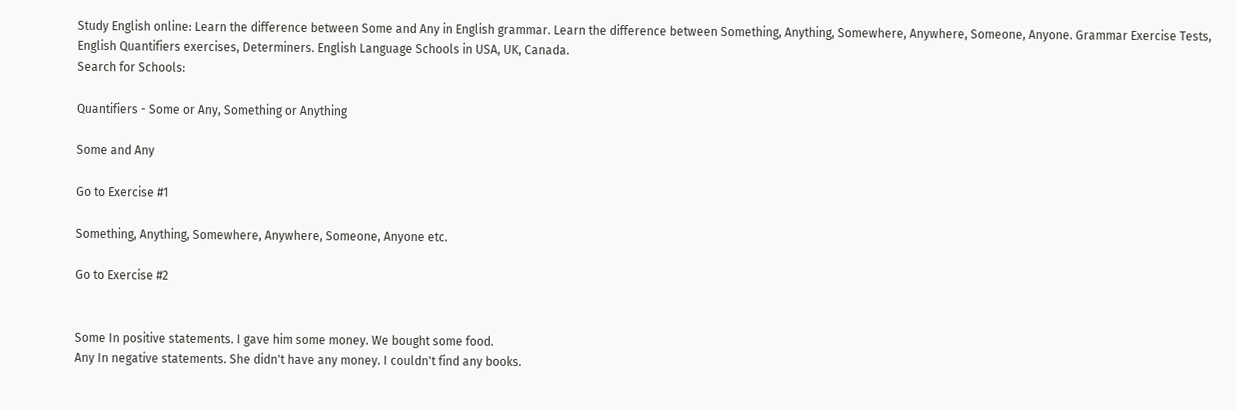Study English online: Learn the difference between Some and Any in English grammar. Learn the difference between Something, Anything, Somewhere, Anywhere, Someone, Anyone. Grammar Exercise Tests, English Quantifiers exercises, Determiners. English Language Schools in USA, UK, Canada.
Search for Schools:

Quantifiers - Some or Any, Something or Anything

Some and Any

Go to Exercise #1

Something, Anything, Somewhere, Anywhere, Someone, Anyone etc.

Go to Exercise #2


Some In positive statements. I gave him some money. We bought some food.
Any In negative statements. She didn't have any money. I couldn't find any books.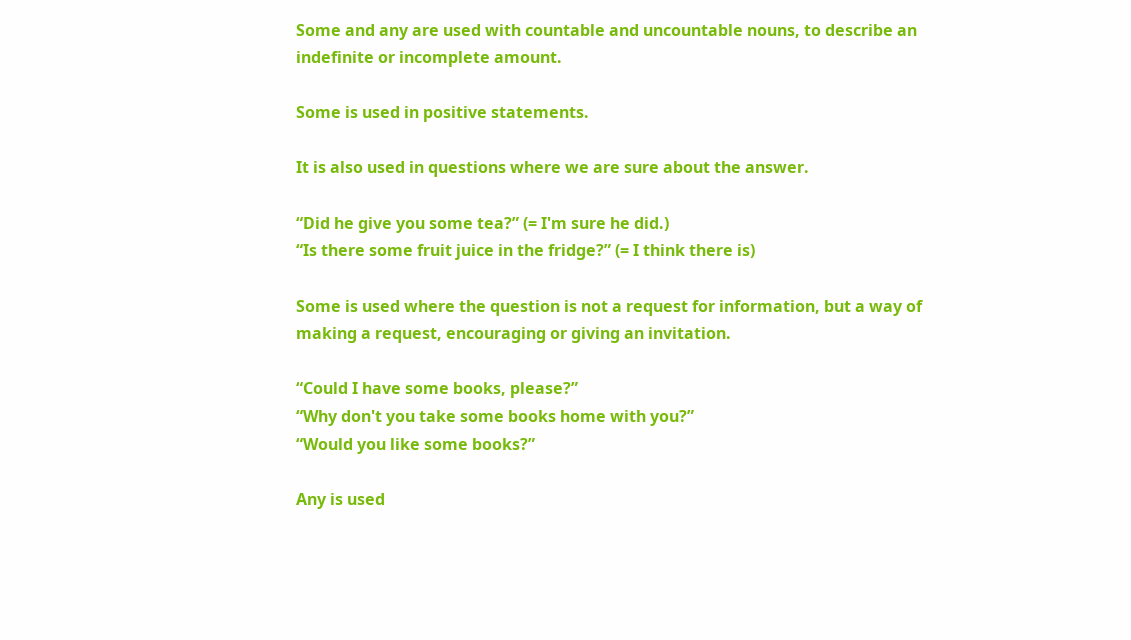Some and any are used with countable and uncountable nouns, to describe an indefinite or incomplete amount.

Some is used in positive statements.

It is also used in questions where we are sure about the answer.

“Did he give you some tea?” (= I'm sure he did.)
“Is there some fruit juice in the fridge?” (= I think there is)

Some is used where the question is not a request for information, but a way of making a request, encouraging or giving an invitation.

“Could I have some books, please?”
“Why don't you take some books home with you?”
“Would you like some books?”

Any is used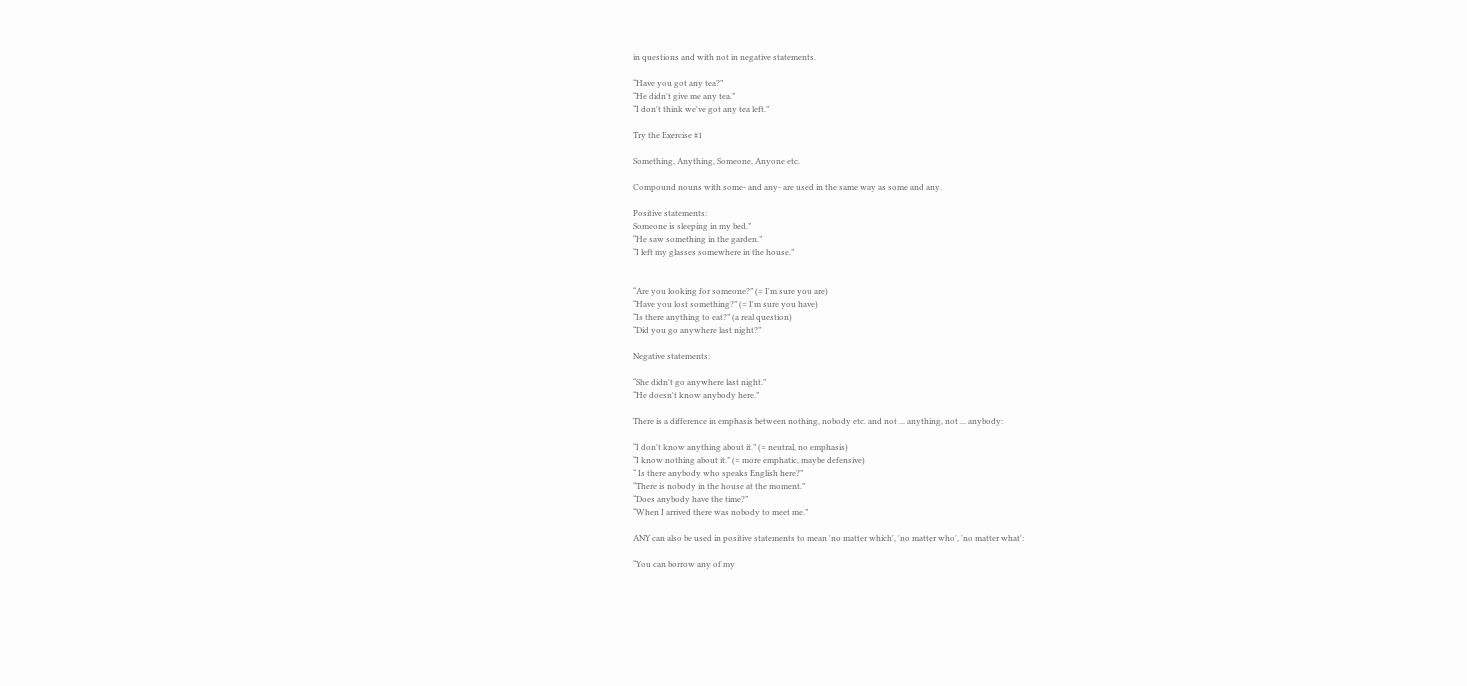in questions and with not in negative statements.

“Have you got any tea?”
“He didn't give me any tea.”
“I don't think we've got any tea left.”

Try the Exercise #1

Something, Anything, Someone, Anyone etc.

Compound nouns with some- and any- are used in the same way as some and any.

Positive statements:
Someone is sleeping in my bed.”
“He saw something in the garden.”
“I left my glasses somewhere in the house.”


“Are you looking for someone?” (= I'm sure you are)
“Have you lost something?” (= I'm sure you have)
“Is there anything to eat?” (a real question)
“Did you go anywhere last night?”

Negative statements:

“She didn't go anywhere last night.”
“He doesn't know anybody here.”

There is a difference in emphasis between nothing, nobody etc. and not ... anything, not ... anybody:

“I don't know anything about it.” (= neutral, no emphasis)
“I know nothing about it.” (= more emphatic, maybe defensive)
“ Is there anybody who speaks English here?”
“There is nobody in the house at the moment.”
“Does anybody have the time?”
“When I arrived there was nobody to meet me.”

ANY can also be used in positive statements to mean 'no matter which', 'no matter who', 'no matter what':

“You can borrow any of my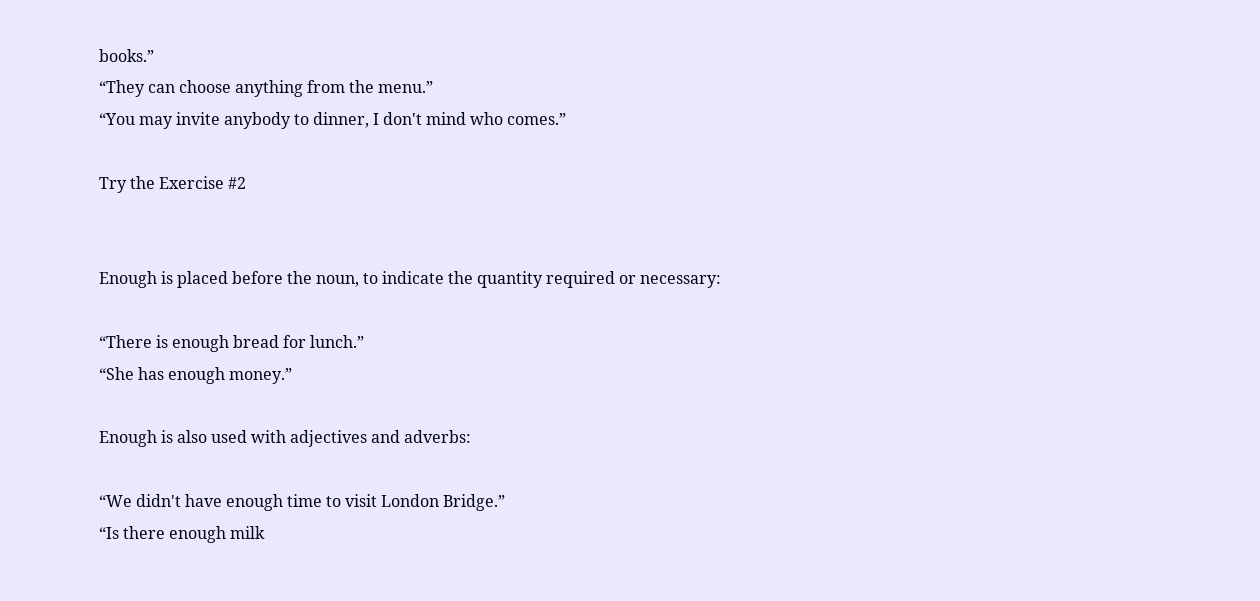books.”
“They can choose anything from the menu.”
“You may invite anybody to dinner, I don't mind who comes.”

Try the Exercise #2


Enough is placed before the noun, to indicate the quantity required or necessary:

“There is enough bread for lunch.”
“She has enough money.”

Enough is also used with adjectives and adverbs:

“We didn't have enough time to visit London Bridge.”
“Is there enough milk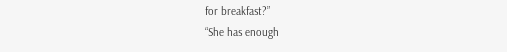for breakfast?”
“She has enough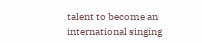talent to become an international singing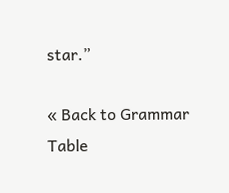star.”

« Back to Grammar Table